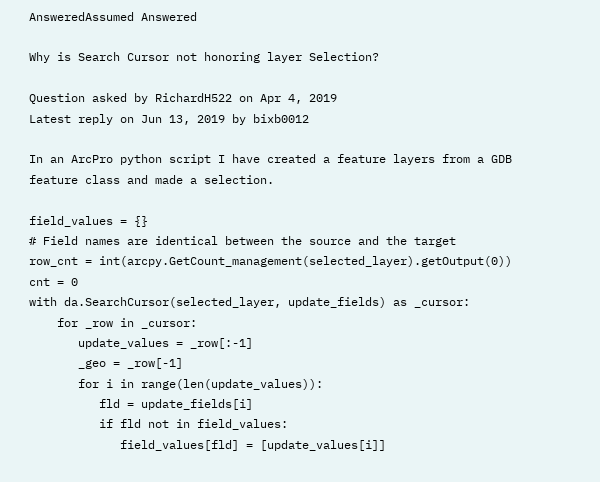AnsweredAssumed Answered

Why is Search Cursor not honoring layer Selection?

Question asked by RichardH522 on Apr 4, 2019
Latest reply on Jun 13, 2019 by bixb0012

In an ArcPro python script I have created a feature layers from a GDB feature class and made a selection.

field_values = {}
# Field names are identical between the source and the target
row_cnt = int(arcpy.GetCount_management(selected_layer).getOutput(0))
cnt = 0
with da.SearchCursor(selected_layer, update_fields) as _cursor:
    for _row in _cursor:
       update_values = _row[:-1]
       _geo = _row[-1]
       for i in range(len(update_values)):
          fld = update_fields[i]
          if fld not in field_values:
             field_values[fld] = [update_values[i]]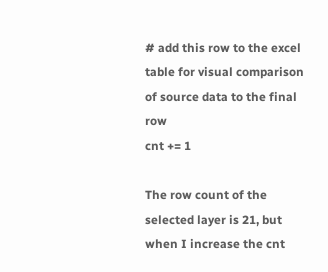# add this row to the excel table for visual comparison of source data to the final row
cnt += 1

The row count of the selected layer is 21, but when I increase the cnt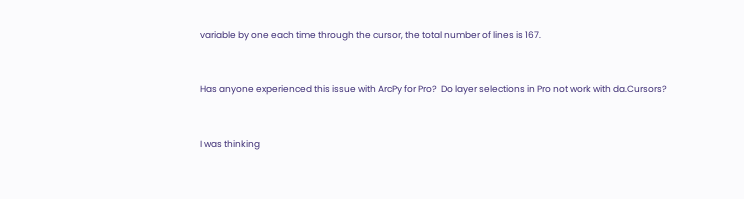variable by one each time through the cursor, the total number of lines is 167.


Has anyone experienced this issue with ArcPy for Pro?  Do layer selections in Pro not work with da.Cursors?


I was thinking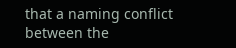that a naming conflict between the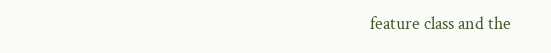feature class and the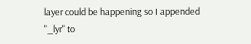layer could be happening so I appended "_lyr" to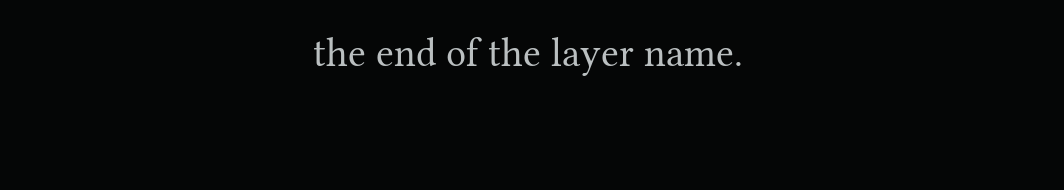the end of the layer name.